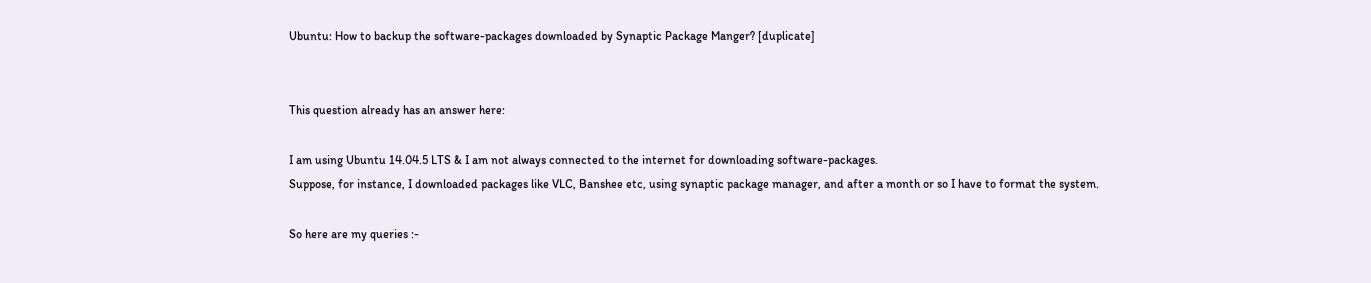Ubuntu: How to backup the software-packages downloaded by Synaptic Package Manger? [duplicate]


This question already has an answer here:

I am using Ubuntu 14.04.5 LTS & I am not always connected to the internet for downloading software-packages.
Suppose, for instance, I downloaded packages like VLC, Banshee etc, using synaptic package manager, and after a month or so I have to format the system.

So here are my queries :-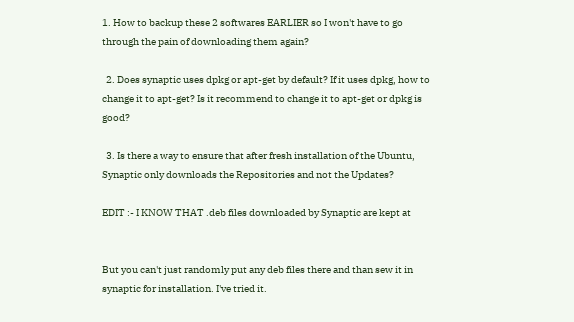1. How to backup these 2 softwares EARLIER so I won't have to go through the pain of downloading them again?

  2. Does synaptic uses dpkg or apt-get by default? If it uses dpkg, how to change it to apt-get? Is it recommend to change it to apt-get or dpkg is good?

  3. Is there a way to ensure that after fresh installation of the Ubuntu, Synaptic only downloads the Repositories and not the Updates?

EDIT :- I KNOW THAT .deb files downloaded by Synaptic are kept at


But you can't just randomly put any deb files there and than sew it in synaptic for installation. I've tried it.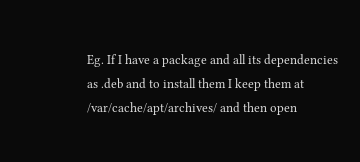Eg. If I have a package and all its dependencies as .deb and to install them I keep them at /var/cache/apt/archives/ and then open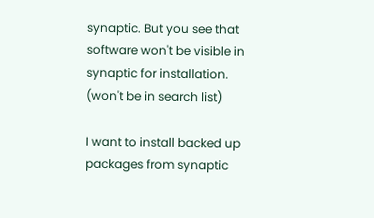synaptic. But you see that software won't be visible in synaptic for installation. (won't be in search list)

I want to install backed up packages from synaptic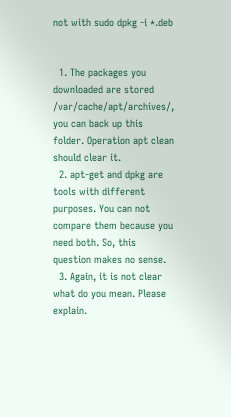not with sudo dpkg -i *.deb


  1. The packages you downloaded are stored /var/cache/apt/archives/, you can back up this folder. Operation apt clean should clear it.
  2. apt-get and dpkg are tools with different purposes. You can not compare them because you need both. So, this question makes no sense.
  3. Again, it is not clear what do you mean. Please explain.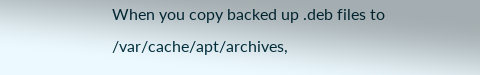When you copy backed up .deb files to /var/cache/apt/archives,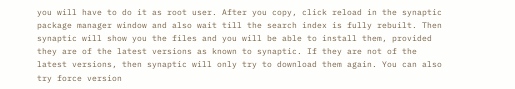you will have to do it as root user. After you copy, click reload in the synaptic package manager window and also wait till the search index is fully rebuilt. Then synaptic will show you the files and you will be able to install them, provided they are of the latest versions as known to synaptic. If they are not of the latest versions, then synaptic will only try to download them again. You can also try force version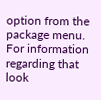option from the package menu. For information regarding that look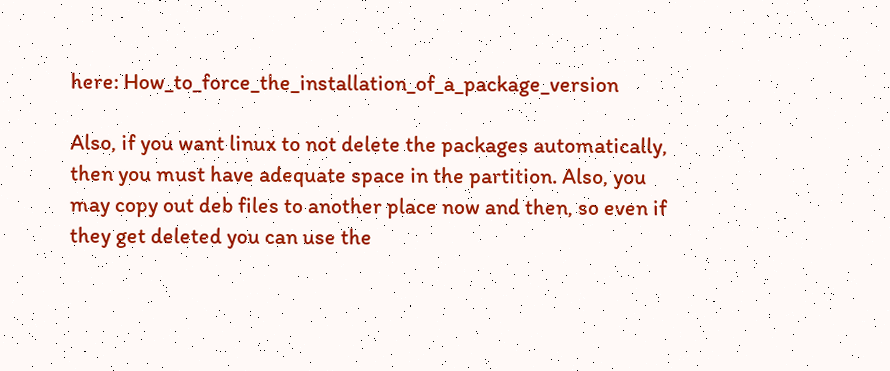here: How_to_force_the_installation_of_a_package_version

Also, if you want linux to not delete the packages automatically, then you must have adequate space in the partition. Also, you may copy out deb files to another place now and then, so even if they get deleted you can use the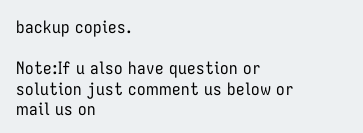backup copies.

Note:If u also have question or solution just comment us below or mail us on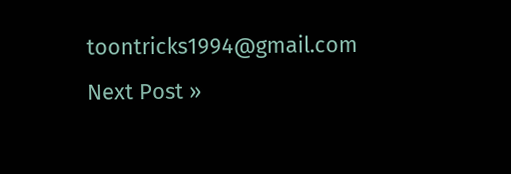toontricks1994@gmail.com
Next Post »